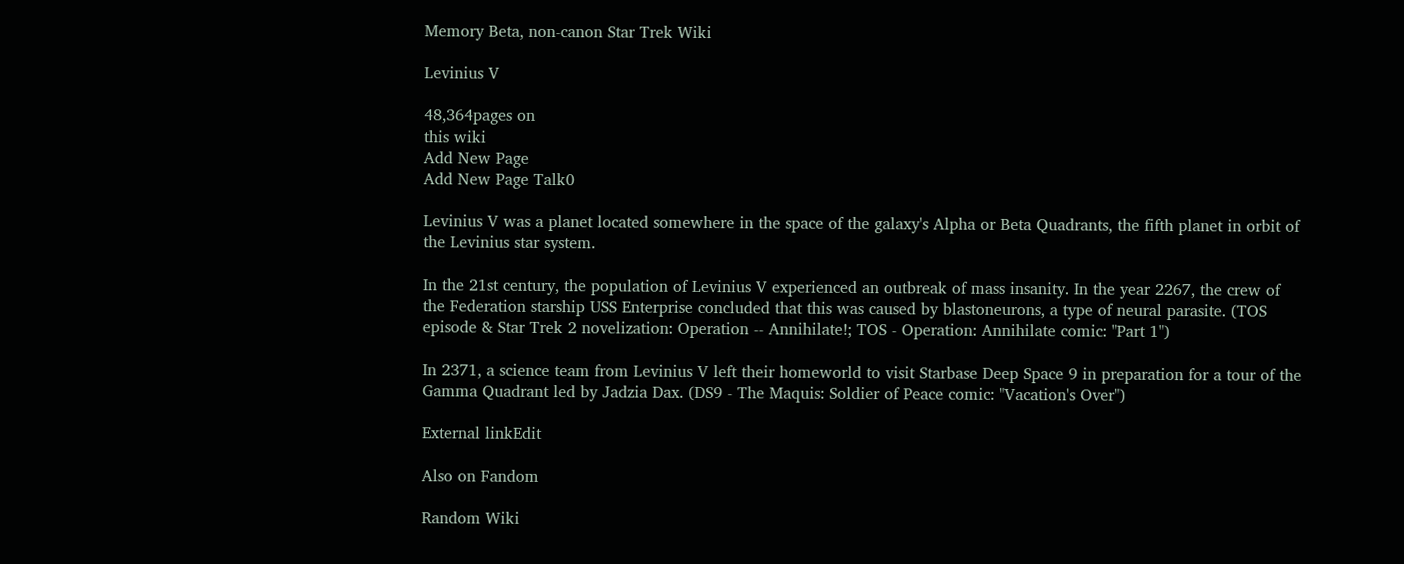Memory Beta, non-canon Star Trek Wiki

Levinius V

48,364pages on
this wiki
Add New Page
Add New Page Talk0

Levinius V was a planet located somewhere in the space of the galaxy's Alpha or Beta Quadrants, the fifth planet in orbit of the Levinius star system.

In the 21st century, the population of Levinius V experienced an outbreak of mass insanity. In the year 2267, the crew of the Federation starship USS Enterprise concluded that this was caused by blastoneurons, a type of neural parasite. (TOS episode & Star Trek 2 novelization: Operation -- Annihilate!; TOS - Operation: Annihilate comic: "Part 1")

In 2371, a science team from Levinius V left their homeworld to visit Starbase Deep Space 9 in preparation for a tour of the Gamma Quadrant led by Jadzia Dax. (DS9 - The Maquis: Soldier of Peace comic: "Vacation's Over")

External linkEdit

Also on Fandom

Random Wiki